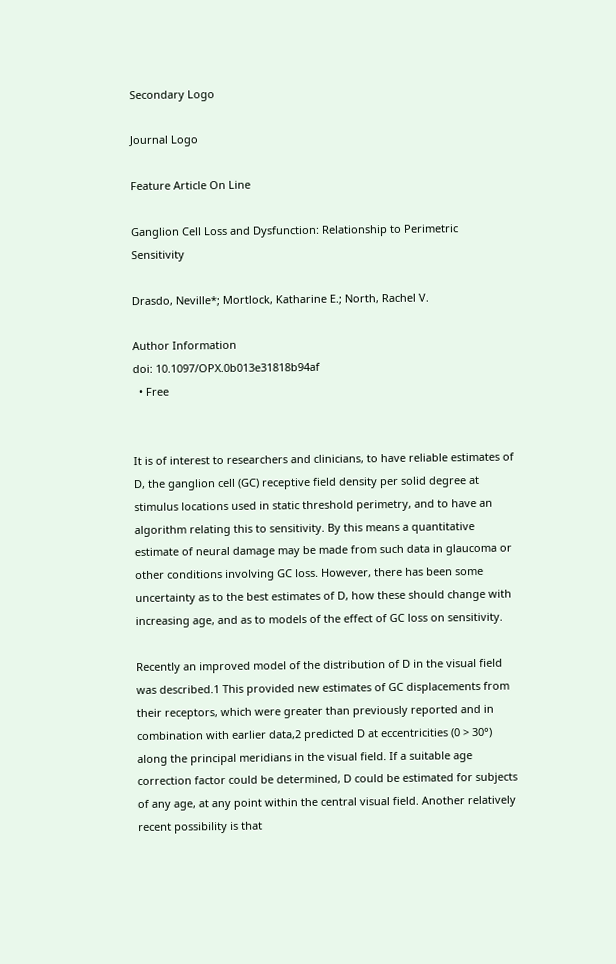Secondary Logo

Journal Logo

Feature Article On Line

Ganglion Cell Loss and Dysfunction: Relationship to Perimetric Sensitivity

Drasdo, Neville*; Mortlock, Katharine E.; North, Rachel V.

Author Information
doi: 10.1097/OPX.0b013e31818b94af
  • Free


It is of interest to researchers and clinicians, to have reliable estimates of D, the ganglion cell (GC) receptive field density per solid degree at stimulus locations used in static threshold perimetry, and to have an algorithm relating this to sensitivity. By this means a quantitative estimate of neural damage may be made from such data in glaucoma or other conditions involving GC loss. However, there has been some uncertainty as to the best estimates of D, how these should change with increasing age, and as to models of the effect of GC loss on sensitivity.

Recently an improved model of the distribution of D in the visual field was described.1 This provided new estimates of GC displacements from their receptors, which were greater than previously reported and in combination with earlier data,2 predicted D at eccentricities (0 > 30°) along the principal meridians in the visual field. If a suitable age correction factor could be determined, D could be estimated for subjects of any age, at any point within the central visual field. Another relatively recent possibility is that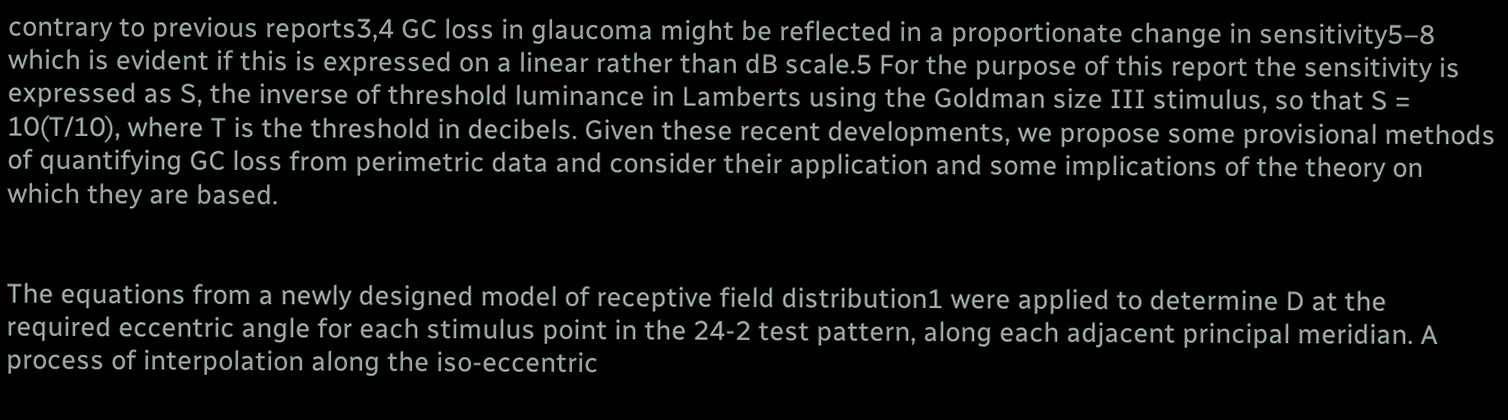contrary to previous reports3,4 GC loss in glaucoma might be reflected in a proportionate change in sensitivity5–8 which is evident if this is expressed on a linear rather than dB scale.5 For the purpose of this report the sensitivity is expressed as S, the inverse of threshold luminance in Lamberts using the Goldman size III stimulus, so that S = 10(T/10), where T is the threshold in decibels. Given these recent developments, we propose some provisional methods of quantifying GC loss from perimetric data and consider their application and some implications of the theory on which they are based.


The equations from a newly designed model of receptive field distribution1 were applied to determine D at the required eccentric angle for each stimulus point in the 24-2 test pattern, along each adjacent principal meridian. A process of interpolation along the iso-eccentric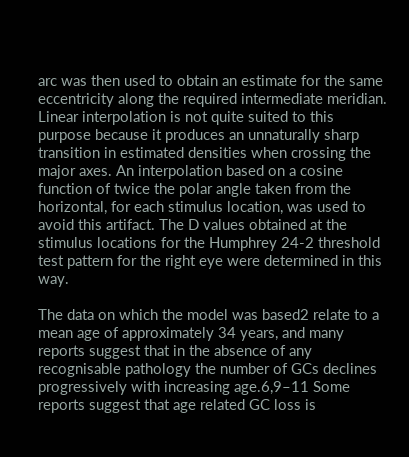arc was then used to obtain an estimate for the same eccentricity along the required intermediate meridian. Linear interpolation is not quite suited to this purpose because it produces an unnaturally sharp transition in estimated densities when crossing the major axes. An interpolation based on a cosine function of twice the polar angle taken from the horizontal, for each stimulus location, was used to avoid this artifact. The D values obtained at the stimulus locations for the Humphrey 24-2 threshold test pattern for the right eye were determined in this way.

The data on which the model was based2 relate to a mean age of approximately 34 years, and many reports suggest that in the absence of any recognisable pathology the number of GCs declines progressively with increasing age.6,9–11 Some reports suggest that age related GC loss is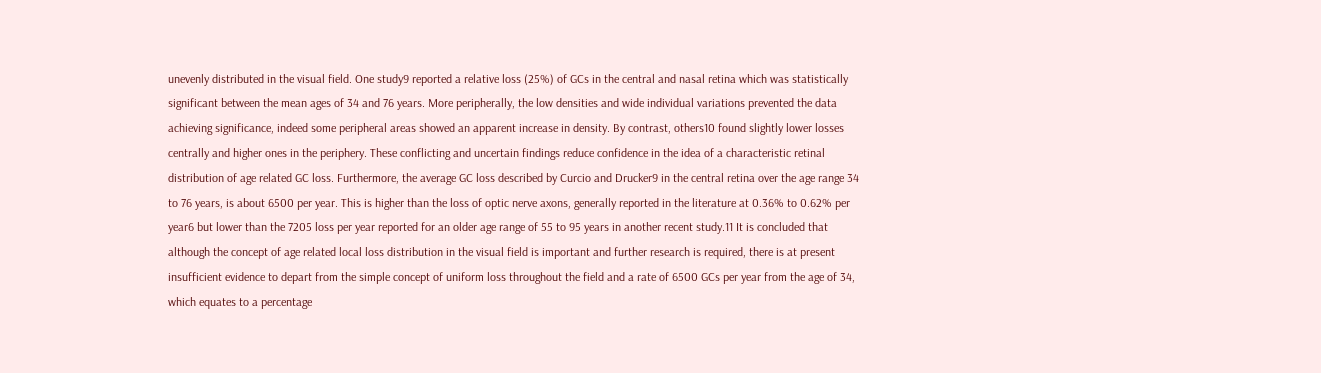unevenly distributed in the visual field. One study9 reported a relative loss (25%) of GCs in the central and nasal retina which was statistically significant between the mean ages of 34 and 76 years. More peripherally, the low densities and wide individual variations prevented the data achieving significance, indeed some peripheral areas showed an apparent increase in density. By contrast, others10 found slightly lower losses centrally and higher ones in the periphery. These conflicting and uncertain findings reduce confidence in the idea of a characteristic retinal distribution of age related GC loss. Furthermore, the average GC loss described by Curcio and Drucker9 in the central retina over the age range 34 to 76 years, is about 6500 per year. This is higher than the loss of optic nerve axons, generally reported in the literature at 0.36% to 0.62% per year6 but lower than the 7205 loss per year reported for an older age range of 55 to 95 years in another recent study.11 It is concluded that although the concept of age related local loss distribution in the visual field is important and further research is required, there is at present insufficient evidence to depart from the simple concept of uniform loss throughout the field and a rate of 6500 GCs per year from the age of 34, which equates to a percentage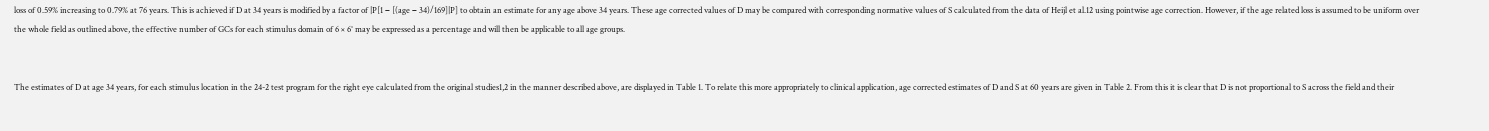loss of 0.59% increasing to 0.79% at 76 years. This is achieved if D at 34 years is modified by a factor of |P[1 − [(age − 34)/169]|P] to obtain an estimate for any age above 34 years. These age corrected values of D may be compared with corresponding normative values of S calculated from the data of Heijl et al.12 using pointwise age correction. However, if the age related loss is assumed to be uniform over the whole field as outlined above, the effective number of GCs for each stimulus domain of 6 × 6° may be expressed as a percentage and will then be applicable to all age groups.


The estimates of D at age 34 years, for each stimulus location in the 24-2 test program for the right eye calculated from the original studies1,2 in the manner described above, are displayed in Table 1. To relate this more appropriately to clinical application, age corrected estimates of D and S at 60 years are given in Table 2. From this it is clear that D is not proportional to S across the field and their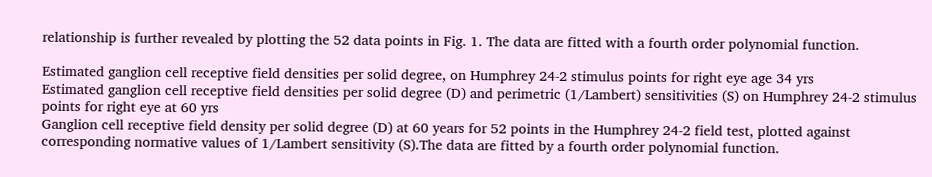relationship is further revealed by plotting the 52 data points in Fig. 1. The data are fitted with a fourth order polynomial function.

Estimated ganglion cell receptive field densities per solid degree, on Humphrey 24-2 stimulus points for right eye age 34 yrs
Estimated ganglion cell receptive field densities per solid degree (D) and perimetric (1/Lambert) sensitivities (S) on Humphrey 24-2 stimulus points for right eye at 60 yrs
Ganglion cell receptive field density per solid degree (D) at 60 years for 52 points in the Humphrey 24-2 field test, plotted against corresponding normative values of 1/Lambert sensitivity (S).The data are fitted by a fourth order polynomial function.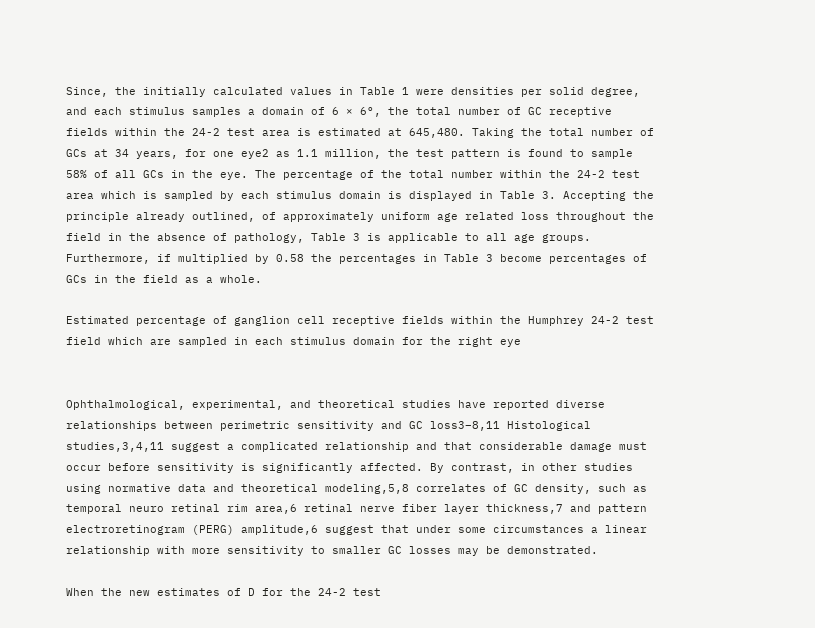Since, the initially calculated values in Table 1 were densities per solid degree, and each stimulus samples a domain of 6 × 6°, the total number of GC receptive fields within the 24-2 test area is estimated at 645,480. Taking the total number of GCs at 34 years, for one eye2 as 1.1 million, the test pattern is found to sample 58% of all GCs in the eye. The percentage of the total number within the 24-2 test area which is sampled by each stimulus domain is displayed in Table 3. Accepting the principle already outlined, of approximately uniform age related loss throughout the field in the absence of pathology, Table 3 is applicable to all age groups. Furthermore, if multiplied by 0.58 the percentages in Table 3 become percentages of GCs in the field as a whole.

Estimated percentage of ganglion cell receptive fields within the Humphrey 24-2 test field which are sampled in each stimulus domain for the right eye


Ophthalmological, experimental, and theoretical studies have reported diverse relationships between perimetric sensitivity and GC loss3–8,11 Histological studies,3,4,11 suggest a complicated relationship and that considerable damage must occur before sensitivity is significantly affected. By contrast, in other studies using normative data and theoretical modeling,5,8 correlates of GC density, such as temporal neuro retinal rim area,6 retinal nerve fiber layer thickness,7 and pattern electroretinogram (PERG) amplitude,6 suggest that under some circumstances a linear relationship with more sensitivity to smaller GC losses may be demonstrated.

When the new estimates of D for the 24-2 test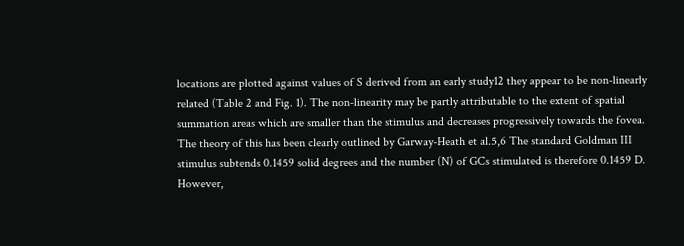locations are plotted against values of S derived from an early study12 they appear to be non-linearly related (Table 2 and Fig. 1). The non-linearity may be partly attributable to the extent of spatial summation areas which are smaller than the stimulus and decreases progressively towards the fovea. The theory of this has been clearly outlined by Garway-Heath et al.5,6 The standard Goldman III stimulus subtends 0.1459 solid degrees and the number (N) of GCs stimulated is therefore 0.1459 D. However,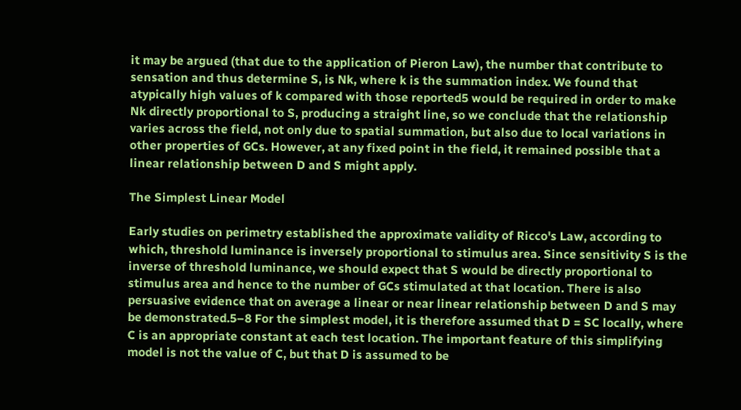it may be argued (that due to the application of Pieron Law), the number that contribute to sensation and thus determine S, is Nk, where k is the summation index. We found that atypically high values of k compared with those reported5 would be required in order to make Nk directly proportional to S, producing a straight line, so we conclude that the relationship varies across the field, not only due to spatial summation, but also due to local variations in other properties of GCs. However, at any fixed point in the field, it remained possible that a linear relationship between D and S might apply.

The Simplest Linear Model

Early studies on perimetry established the approximate validity of Ricco's Law, according to which, threshold luminance is inversely proportional to stimulus area. Since sensitivity S is the inverse of threshold luminance, we should expect that S would be directly proportional to stimulus area and hence to the number of GCs stimulated at that location. There is also persuasive evidence that on average a linear or near linear relationship between D and S may be demonstrated.5–8 For the simplest model, it is therefore assumed that D = SC locally, where C is an appropriate constant at each test location. The important feature of this simplifying model is not the value of C, but that D is assumed to be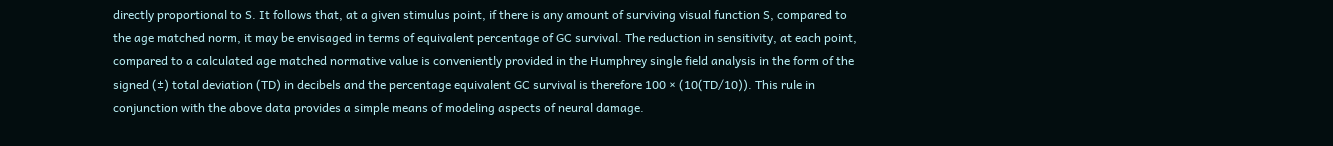directly proportional to S. It follows that, at a given stimulus point, if there is any amount of surviving visual function S, compared to the age matched norm, it may be envisaged in terms of equivalent percentage of GC survival. The reduction in sensitivity, at each point, compared to a calculated age matched normative value is conveniently provided in the Humphrey single field analysis in the form of the signed (±) total deviation (TD) in decibels and the percentage equivalent GC survival is therefore 100 × (10(TD/10)). This rule in conjunction with the above data provides a simple means of modeling aspects of neural damage.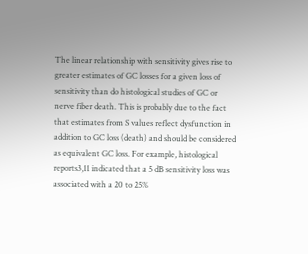The linear relationship with sensitivity gives rise to greater estimates of GC losses for a given loss of sensitivity than do histological studies of GC or nerve fiber death. This is probably due to the fact that estimates from S values reflect dysfunction in addition to GC loss (death) and should be considered as equivalent GC loss. For example, histological reports3,11 indicated that a 5 dB sensitivity loss was associated with a 20 to 25%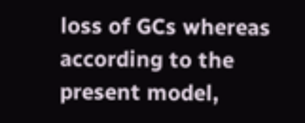loss of GCs whereas according to the present model,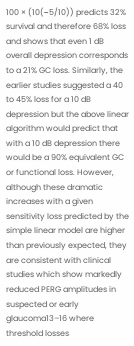100 × (10(−5/10)) predicts 32% survival and therefore 68% loss and shows that even 1 dB overall depression corresponds to a 21% GC loss. Similarly, the earlier studies suggested a 40 to 45% loss for a 10 dB depression but the above linear algorithm would predict that with a 10 dB depression there would be a 90% equivalent GC or functional loss. However, although these dramatic increases with a given sensitivity loss predicted by the simple linear model are higher than previously expected, they are consistent with clinical studies which show markedly reduced PERG amplitudes in suspected or early glaucoma13–16 where threshold losses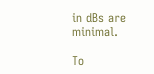in dBs are minimal.

To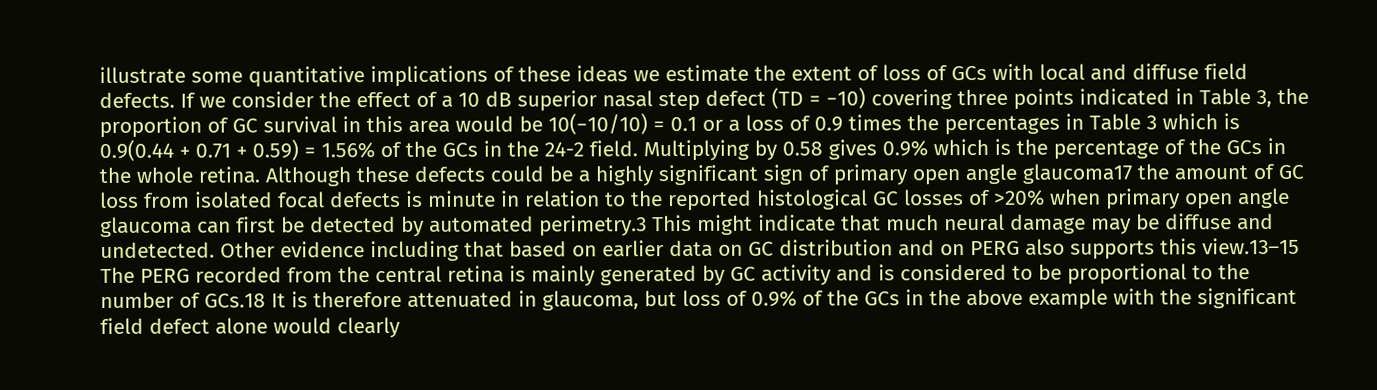illustrate some quantitative implications of these ideas we estimate the extent of loss of GCs with local and diffuse field defects. If we consider the effect of a 10 dB superior nasal step defect (TD = −10) covering three points indicated in Table 3, the proportion of GC survival in this area would be 10(−10/10) = 0.1 or a loss of 0.9 times the percentages in Table 3 which is 0.9(0.44 + 0.71 + 0.59) = 1.56% of the GCs in the 24-2 field. Multiplying by 0.58 gives 0.9% which is the percentage of the GCs in the whole retina. Although these defects could be a highly significant sign of primary open angle glaucoma17 the amount of GC loss from isolated focal defects is minute in relation to the reported histological GC losses of >20% when primary open angle glaucoma can first be detected by automated perimetry.3 This might indicate that much neural damage may be diffuse and undetected. Other evidence including that based on earlier data on GC distribution and on PERG also supports this view.13–15 The PERG recorded from the central retina is mainly generated by GC activity and is considered to be proportional to the number of GCs.18 It is therefore attenuated in glaucoma, but loss of 0.9% of the GCs in the above example with the significant field defect alone would clearly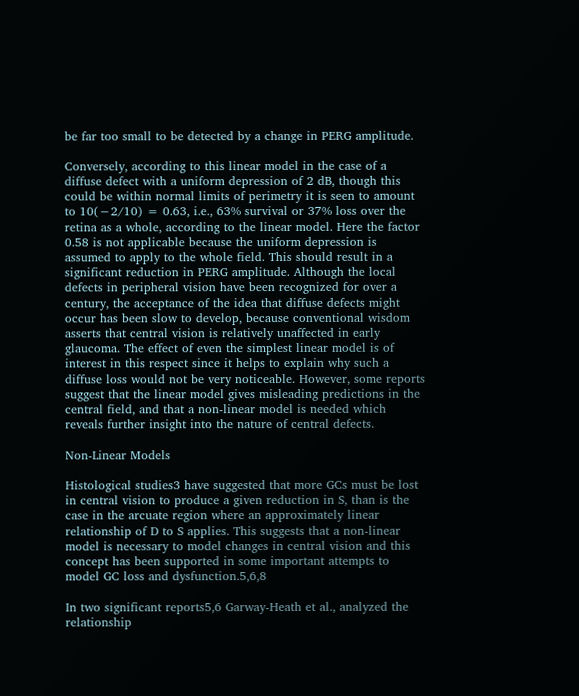be far too small to be detected by a change in PERG amplitude.

Conversely, according to this linear model in the case of a diffuse defect with a uniform depression of 2 dB, though this could be within normal limits of perimetry it is seen to amount to 10(−2/10) = 0.63, i.e., 63% survival or 37% loss over the retina as a whole, according to the linear model. Here the factor 0.58 is not applicable because the uniform depression is assumed to apply to the whole field. This should result in a significant reduction in PERG amplitude. Although the local defects in peripheral vision have been recognized for over a century, the acceptance of the idea that diffuse defects might occur has been slow to develop, because conventional wisdom asserts that central vision is relatively unaffected in early glaucoma. The effect of even the simplest linear model is of interest in this respect since it helps to explain why such a diffuse loss would not be very noticeable. However, some reports suggest that the linear model gives misleading predictions in the central field, and that a non-linear model is needed which reveals further insight into the nature of central defects.

Non-Linear Models

Histological studies3 have suggested that more GCs must be lost in central vision to produce a given reduction in S, than is the case in the arcuate region where an approximately linear relationship of D to S applies. This suggests that a non-linear model is necessary to model changes in central vision and this concept has been supported in some important attempts to model GC loss and dysfunction.5,6,8

In two significant reports5,6 Garway-Heath et al., analyzed the relationship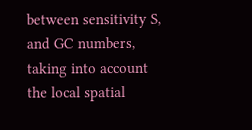between sensitivity S, and GC numbers, taking into account the local spatial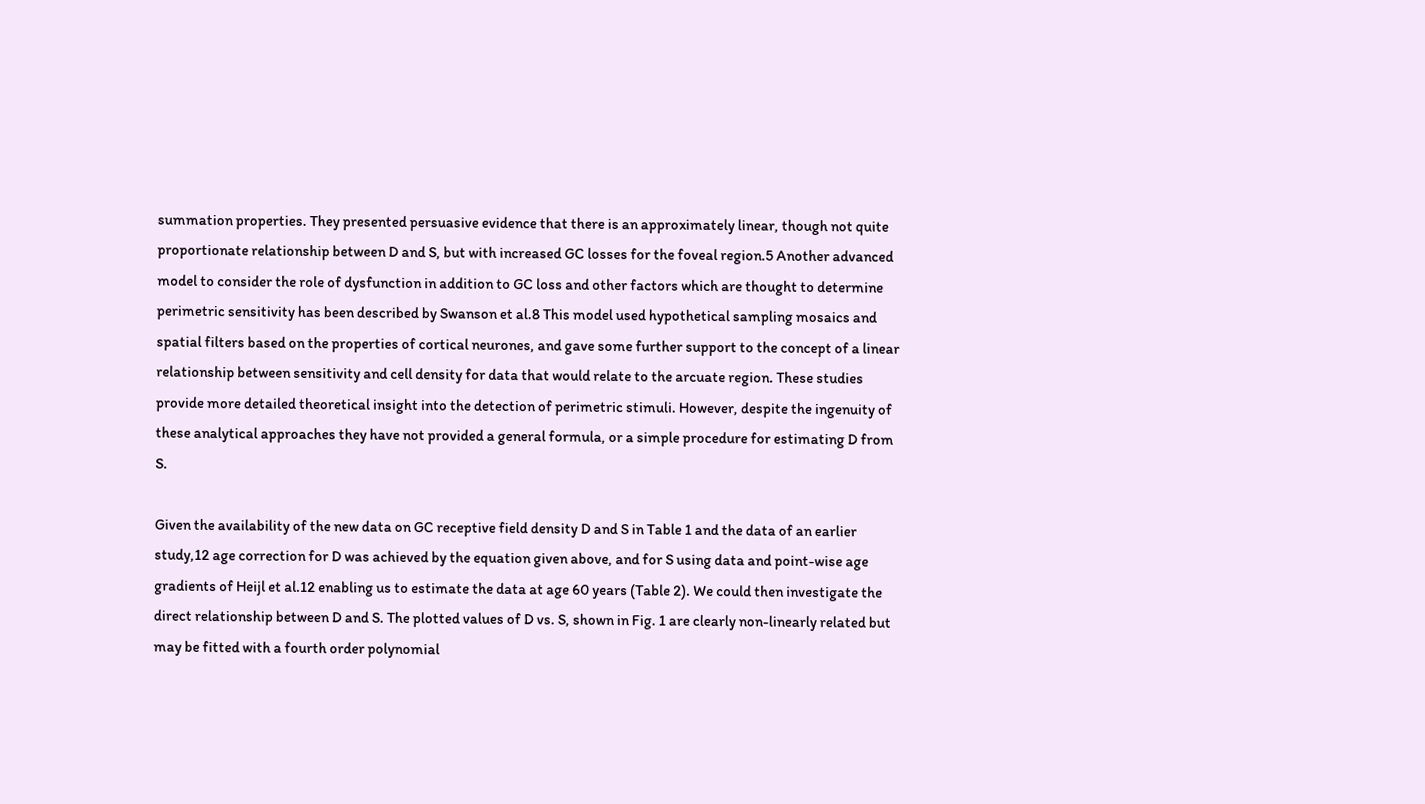summation properties. They presented persuasive evidence that there is an approximately linear, though not quite proportionate relationship between D and S, but with increased GC losses for the foveal region.5 Another advanced model to consider the role of dysfunction in addition to GC loss and other factors which are thought to determine perimetric sensitivity has been described by Swanson et al.8 This model used hypothetical sampling mosaics and spatial filters based on the properties of cortical neurones, and gave some further support to the concept of a linear relationship between sensitivity and cell density for data that would relate to the arcuate region. These studies provide more detailed theoretical insight into the detection of perimetric stimuli. However, despite the ingenuity of these analytical approaches they have not provided a general formula, or a simple procedure for estimating D from S.

Given the availability of the new data on GC receptive field density D and S in Table 1 and the data of an earlier study,12 age correction for D was achieved by the equation given above, and for S using data and point-wise age gradients of Heijl et al.12 enabling us to estimate the data at age 60 years (Table 2). We could then investigate the direct relationship between D and S. The plotted values of D vs. S, shown in Fig. 1 are clearly non-linearly related but may be fitted with a fourth order polynomial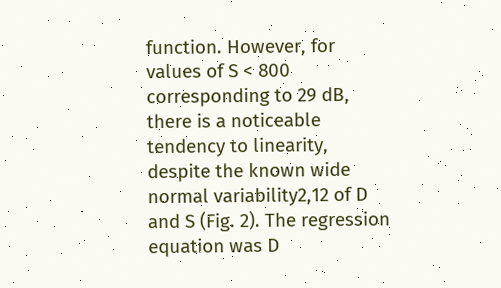function. However, for values of S < 800 corresponding to 29 dB, there is a noticeable tendency to linearity, despite the known wide normal variability2,12 of D and S (Fig. 2). The regression equation was D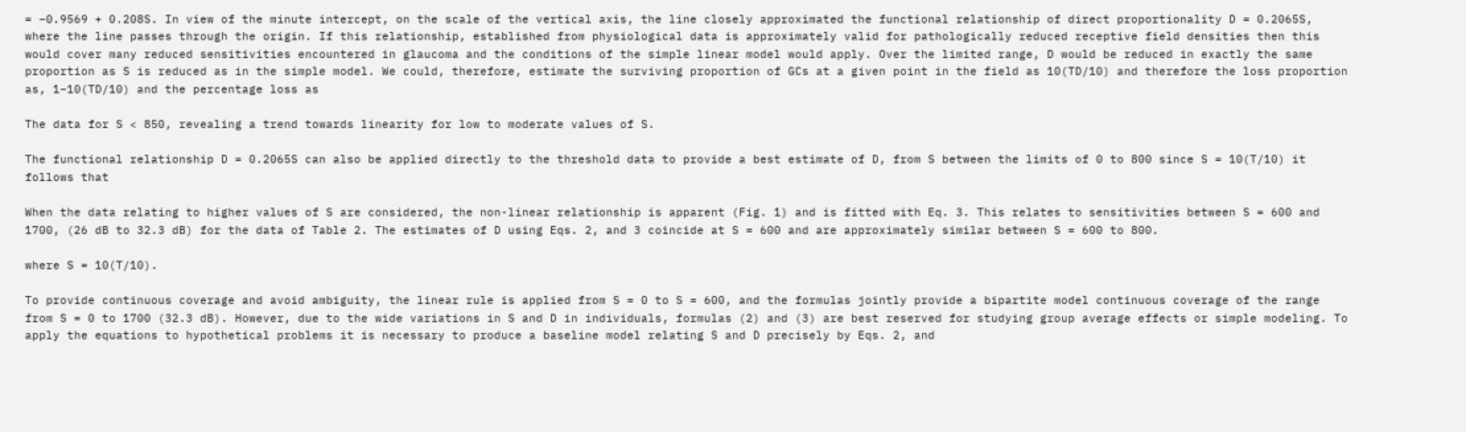= −0.9569 + 0.208S. In view of the minute intercept, on the scale of the vertical axis, the line closely approximated the functional relationship of direct proportionality D = 0.2065S, where the line passes through the origin. If this relationship, established from physiological data is approximately valid for pathologically reduced receptive field densities then this would cover many reduced sensitivities encountered in glaucoma and the conditions of the simple linear model would apply. Over the limited range, D would be reduced in exactly the same proportion as S is reduced as in the simple model. We could, therefore, estimate the surviving proportion of GCs at a given point in the field as 10(TD/10) and therefore the loss proportion as, 1–10(TD/10) and the percentage loss as

The data for S < 850, revealing a trend towards linearity for low to moderate values of S.

The functional relationship D = 0.2065S can also be applied directly to the threshold data to provide a best estimate of D, from S between the limits of 0 to 800 since S = 10(T/10) it follows that

When the data relating to higher values of S are considered, the non-linear relationship is apparent (Fig. 1) and is fitted with Eq. 3. This relates to sensitivities between S = 600 and 1700, (26 dB to 32.3 dB) for the data of Table 2. The estimates of D using Eqs. 2, and 3 coincide at S = 600 and are approximately similar between S = 600 to 800.

where S = 10(T/10).

To provide continuous coverage and avoid ambiguity, the linear rule is applied from S = 0 to S = 600, and the formulas jointly provide a bipartite model continuous coverage of the range from S = 0 to 1700 (32.3 dB). However, due to the wide variations in S and D in individuals, formulas (2) and (3) are best reserved for studying group average effects or simple modeling. To apply the equations to hypothetical problems it is necessary to produce a baseline model relating S and D precisely by Eqs. 2, and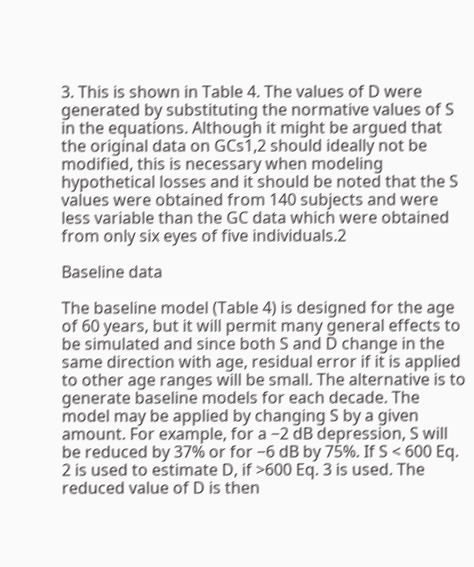3. This is shown in Table 4. The values of D were generated by substituting the normative values of S in the equations. Although it might be argued that the original data on GCs1,2 should ideally not be modified, this is necessary when modeling hypothetical losses and it should be noted that the S values were obtained from 140 subjects and were less variable than the GC data which were obtained from only six eyes of five individuals.2

Baseline data

The baseline model (Table 4) is designed for the age of 60 years, but it will permit many general effects to be simulated and since both S and D change in the same direction with age, residual error if it is applied to other age ranges will be small. The alternative is to generate baseline models for each decade. The model may be applied by changing S by a given amount. For example, for a −2 dB depression, S will be reduced by 37% or for −6 dB by 75%. If S < 600 Eq. 2 is used to estimate D, if >600 Eq. 3 is used. The reduced value of D is then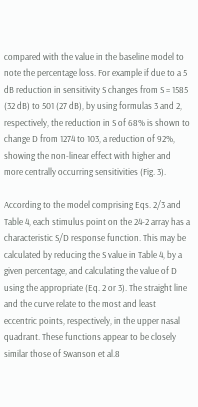compared with the value in the baseline model to note the percentage loss. For example if due to a 5 dB reduction in sensitivity S changes from S = 1585 (32 dB) to 501 (27 dB), by using formulas 3 and 2, respectively, the reduction in S of 68% is shown to change D from 1274 to 103, a reduction of 92%, showing the non-linear effect with higher and more centrally occurring sensitivities (Fig. 3).

According to the model comprising Eqs. 2/3 and Table 4, each stimulus point on the 24-2 array has a characteristic S/D response function. This may be calculated by reducing the S value in Table 4, by a given percentage, and calculating the value of D using the appropriate (Eq. 2 or 3). The straight line and the curve relate to the most and least eccentric points, respectively, in the upper nasal quadrant. These functions appear to be closely similar those of Swanson et al.8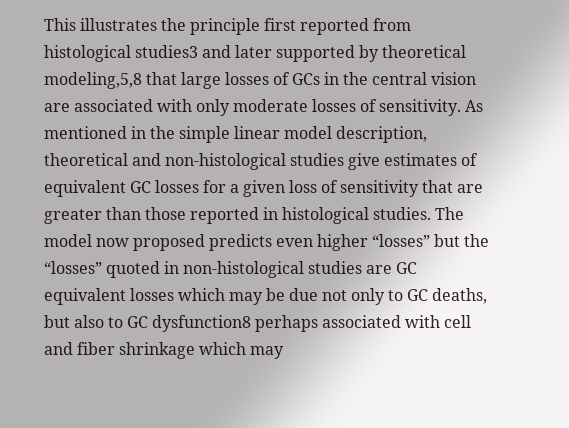This illustrates the principle first reported from histological studies3 and later supported by theoretical modeling,5,8 that large losses of GCs in the central vision are associated with only moderate losses of sensitivity. As mentioned in the simple linear model description, theoretical and non-histological studies give estimates of equivalent GC losses for a given loss of sensitivity that are greater than those reported in histological studies. The model now proposed predicts even higher “losses” but the “losses” quoted in non-histological studies are GC equivalent losses which may be due not only to GC deaths, but also to GC dysfunction8 perhaps associated with cell and fiber shrinkage which may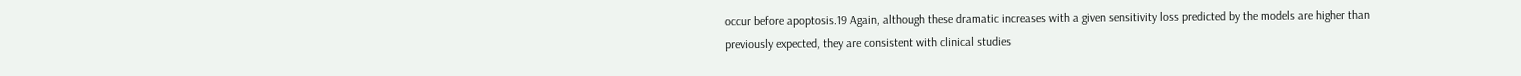occur before apoptosis.19 Again, although these dramatic increases with a given sensitivity loss predicted by the models are higher than previously expected, they are consistent with clinical studies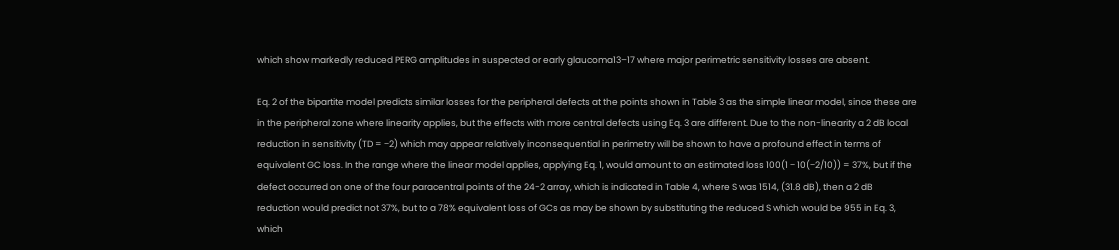which show markedly reduced PERG amplitudes in suspected or early glaucoma13–17 where major perimetric sensitivity losses are absent.

Eq. 2 of the bipartite model predicts similar losses for the peripheral defects at the points shown in Table 3 as the simple linear model, since these are in the peripheral zone where linearity applies, but the effects with more central defects using Eq. 3 are different. Due to the non-linearity a 2 dB local reduction in sensitivity (TD = −2) which may appear relatively inconsequential in perimetry will be shown to have a profound effect in terms of equivalent GC loss. In the range where the linear model applies, applying Eq. 1, would amount to an estimated loss 100(1 − 10(−2/10)) = 37%, but if the defect occurred on one of the four paracentral points of the 24-2 array, which is indicated in Table 4, where S was 1514, (31.8 dB), then a 2 dB reduction would predict not 37%, but to a 78% equivalent loss of GCs as may be shown by substituting the reduced S which would be 955 in Eq. 3, which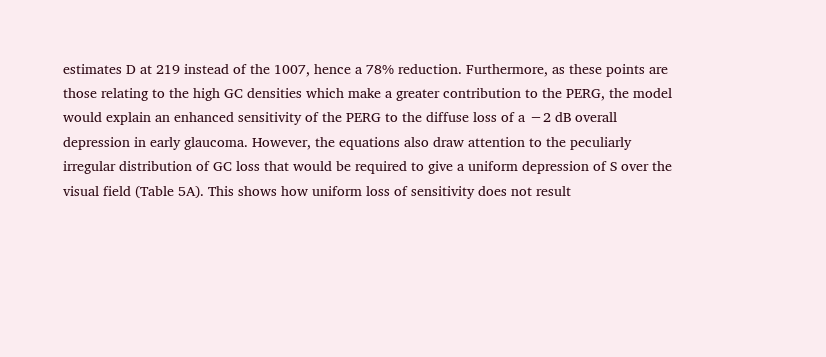estimates D at 219 instead of the 1007, hence a 78% reduction. Furthermore, as these points are those relating to the high GC densities which make a greater contribution to the PERG, the model would explain an enhanced sensitivity of the PERG to the diffuse loss of a −2 dB overall depression in early glaucoma. However, the equations also draw attention to the peculiarly irregular distribution of GC loss that would be required to give a uniform depression of S over the visual field (Table 5A). This shows how uniform loss of sensitivity does not result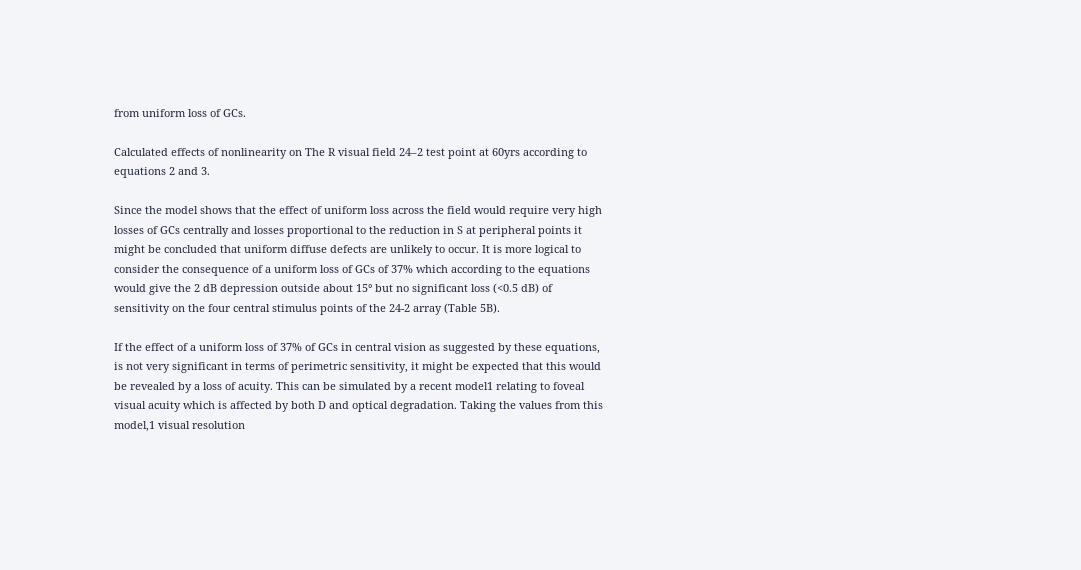from uniform loss of GCs.

Calculated effects of nonlinearity on The R visual field 24–2 test point at 60yrs according to equations 2 and 3.

Since the model shows that the effect of uniform loss across the field would require very high losses of GCs centrally and losses proportional to the reduction in S at peripheral points it might be concluded that uniform diffuse defects are unlikely to occur. It is more logical to consider the consequence of a uniform loss of GCs of 37% which according to the equations would give the 2 dB depression outside about 15° but no significant loss (<0.5 dB) of sensitivity on the four central stimulus points of the 24-2 array (Table 5B).

If the effect of a uniform loss of 37% of GCs in central vision as suggested by these equations, is not very significant in terms of perimetric sensitivity, it might be expected that this would be revealed by a loss of acuity. This can be simulated by a recent model1 relating to foveal visual acuity which is affected by both D and optical degradation. Taking the values from this model,1 visual resolution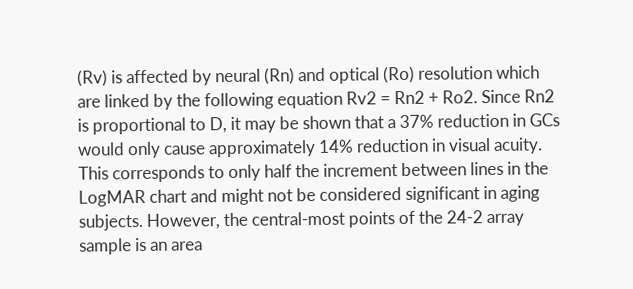(Rv) is affected by neural (Rn) and optical (Ro) resolution which are linked by the following equation Rv2 = Rn2 + Ro2. Since Rn2 is proportional to D, it may be shown that a 37% reduction in GCs would only cause approximately 14% reduction in visual acuity. This corresponds to only half the increment between lines in the LogMAR chart and might not be considered significant in aging subjects. However, the central-most points of the 24-2 array sample is an area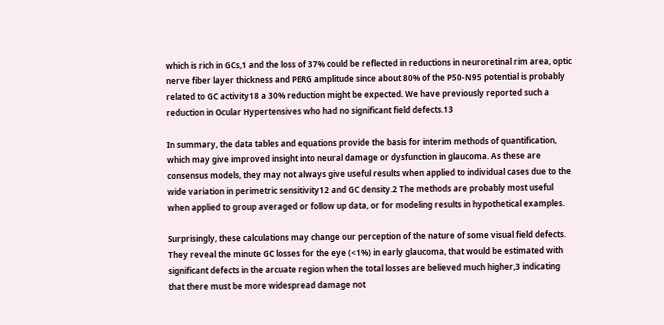which is rich in GCs,1 and the loss of 37% could be reflected in reductions in neuroretinal rim area, optic nerve fiber layer thickness and PERG amplitude since about 80% of the P50-N95 potential is probably related to GC activity18 a 30% reduction might be expected. We have previously reported such a reduction in Ocular Hypertensives who had no significant field defects.13

In summary, the data tables and equations provide the basis for interim methods of quantification, which may give improved insight into neural damage or dysfunction in glaucoma. As these are consensus models, they may not always give useful results when applied to individual cases due to the wide variation in perimetric sensitivity12 and GC density.2 The methods are probably most useful when applied to group averaged or follow up data, or for modeling results in hypothetical examples.

Surprisingly, these calculations may change our perception of the nature of some visual field defects. They reveal the minute GC losses for the eye (<1%) in early glaucoma, that would be estimated with significant defects in the arcuate region when the total losses are believed much higher,3 indicating that there must be more widespread damage not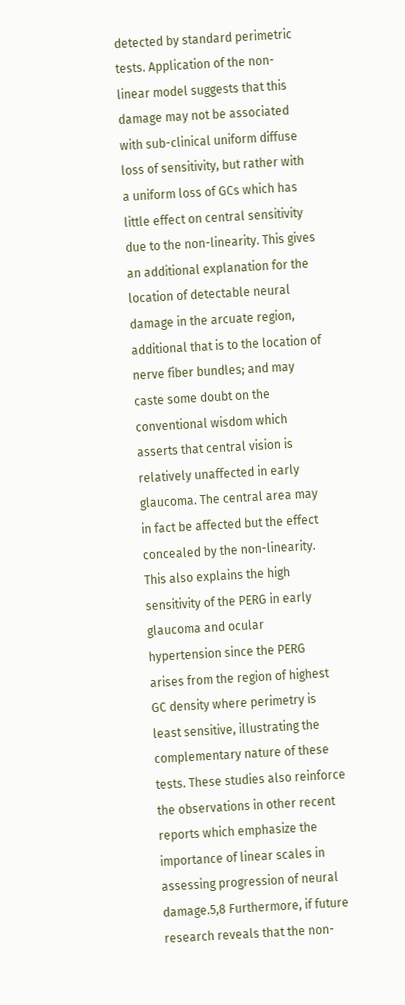detected by standard perimetric tests. Application of the non-linear model suggests that this damage may not be associated with sub-clinical uniform diffuse loss of sensitivity, but rather with a uniform loss of GCs which has little effect on central sensitivity due to the non-linearity. This gives an additional explanation for the location of detectable neural damage in the arcuate region, additional that is to the location of nerve fiber bundles; and may caste some doubt on the conventional wisdom which asserts that central vision is relatively unaffected in early glaucoma. The central area may in fact be affected but the effect concealed by the non-linearity. This also explains the high sensitivity of the PERG in early glaucoma and ocular hypertension since the PERG arises from the region of highest GC density where perimetry is least sensitive, illustrating the complementary nature of these tests. These studies also reinforce the observations in other recent reports which emphasize the importance of linear scales in assessing progression of neural damage.5,8 Furthermore, if future research reveals that the non-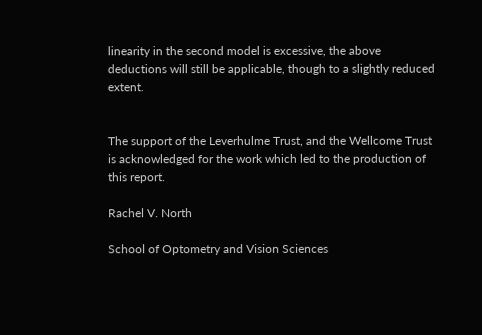linearity in the second model is excessive, the above deductions will still be applicable, though to a slightly reduced extent.


The support of the Leverhulme Trust, and the Wellcome Trust is acknowledged for the work which led to the production of this report.

Rachel V. North

School of Optometry and Vision Sciences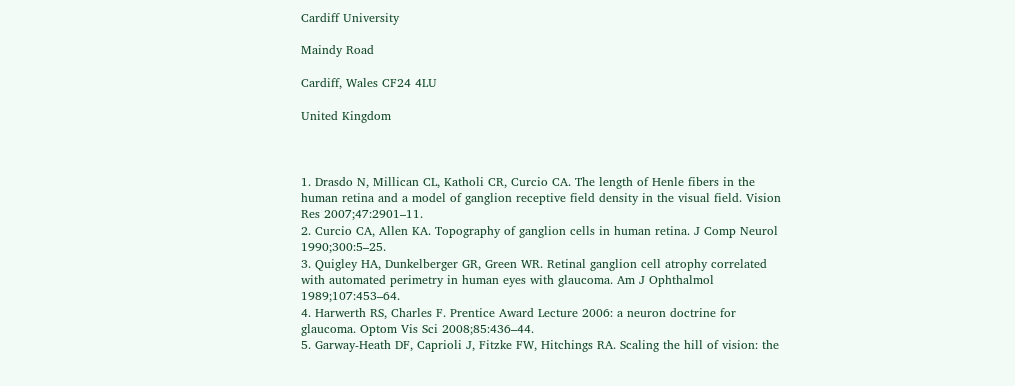Cardiff University

Maindy Road

Cardiff, Wales CF24 4LU

United Kingdom



1. Drasdo N, Millican CL, Katholi CR, Curcio CA. The length of Henle fibers in the human retina and a model of ganglion receptive field density in the visual field. Vision Res 2007;47:2901–11.
2. Curcio CA, Allen KA. Topography of ganglion cells in human retina. J Comp Neurol 1990;300:5–25.
3. Quigley HA, Dunkelberger GR, Green WR. Retinal ganglion cell atrophy correlated with automated perimetry in human eyes with glaucoma. Am J Ophthalmol 1989;107:453–64.
4. Harwerth RS, Charles F. Prentice Award Lecture 2006: a neuron doctrine for glaucoma. Optom Vis Sci 2008;85:436–44.
5. Garway-Heath DF, Caprioli J, Fitzke FW, Hitchings RA. Scaling the hill of vision: the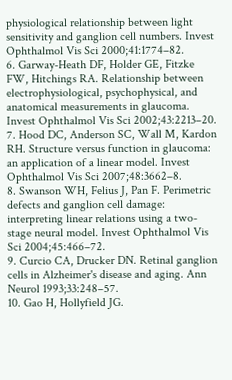physiological relationship between light sensitivity and ganglion cell numbers. Invest Ophthalmol Vis Sci 2000;41:1774–82.
6. Garway-Heath DF, Holder GE, Fitzke FW, Hitchings RA. Relationship between electrophysiological, psychophysical, and anatomical measurements in glaucoma. Invest Ophthalmol Vis Sci 2002;43:2213–20.
7. Hood DC, Anderson SC, Wall M, Kardon RH. Structure versus function in glaucoma: an application of a linear model. Invest Ophthalmol Vis Sci 2007;48:3662–8.
8. Swanson WH, Felius J, Pan F. Perimetric defects and ganglion cell damage: interpreting linear relations using a two-stage neural model. Invest Ophthalmol Vis Sci 2004;45:466–72.
9. Curcio CA, Drucker DN. Retinal ganglion cells in Alzheimer's disease and aging. Ann Neurol 1993;33:248–57.
10. Gao H, Hollyfield JG.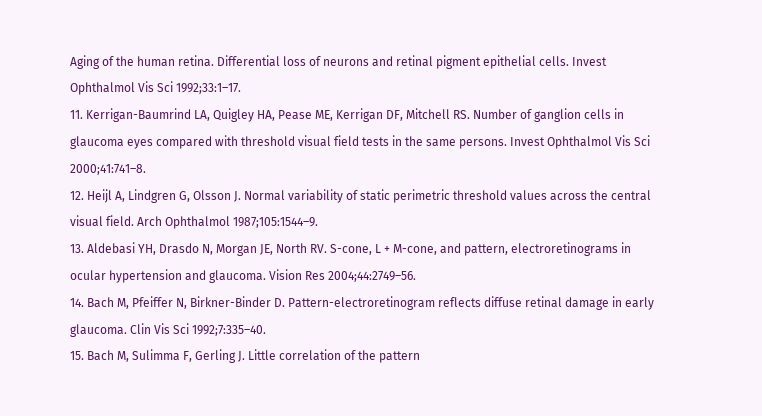Aging of the human retina. Differential loss of neurons and retinal pigment epithelial cells. Invest Ophthalmol Vis Sci 1992;33:1–17.
11. Kerrigan-Baumrind LA, Quigley HA, Pease ME, Kerrigan DF, Mitchell RS. Number of ganglion cells in glaucoma eyes compared with threshold visual field tests in the same persons. Invest Ophthalmol Vis Sci 2000;41:741–8.
12. Heijl A, Lindgren G, Olsson J. Normal variability of static perimetric threshold values across the central visual field. Arch Ophthalmol 1987;105:1544–9.
13. Aldebasi YH, Drasdo N, Morgan JE, North RV. S-cone, L + M-cone, and pattern, electroretinograms in ocular hypertension and glaucoma. Vision Res 2004;44:2749–56.
14. Bach M, Pfeiffer N, Birkner-Binder D. Pattern-electroretinogram reflects diffuse retinal damage in early glaucoma. Clin Vis Sci 1992;7:335–40.
15. Bach M, Sulimma F, Gerling J. Little correlation of the pattern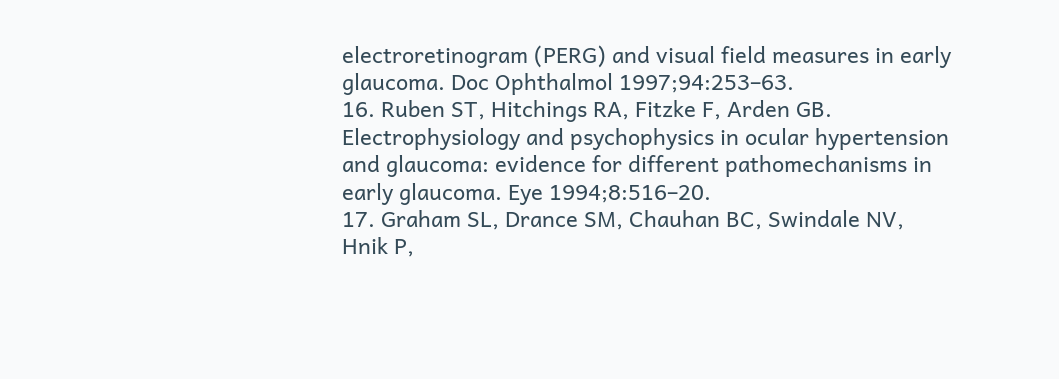electroretinogram (PERG) and visual field measures in early glaucoma. Doc Ophthalmol 1997;94:253–63.
16. Ruben ST, Hitchings RA, Fitzke F, Arden GB. Electrophysiology and psychophysics in ocular hypertension and glaucoma: evidence for different pathomechanisms in early glaucoma. Eye 1994;8:516–20.
17. Graham SL, Drance SM, Chauhan BC, Swindale NV, Hnik P,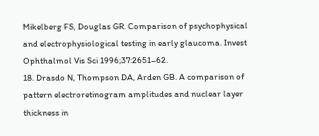Mikelberg FS, Douglas GR. Comparison of psychophysical and electrophysiological testing in early glaucoma. Invest Ophthalmol Vis Sci 1996;37:2651–62.
18. Drasdo N, Thompson DA, Arden GB. A comparison of pattern electroretinogram amplitudes and nuclear layer thickness in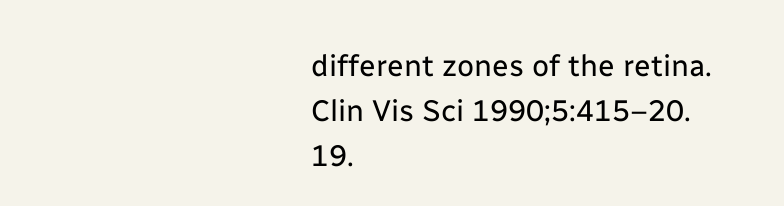different zones of the retina. Clin Vis Sci 1990;5:415–20.
19.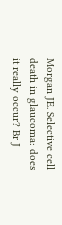Morgan JE. Selective cell death in glaucoma: does it really occur? Br J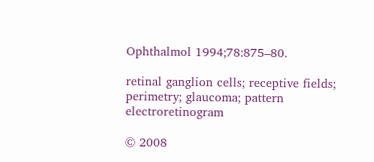Ophthalmol 1994;78:875–80.

retinal ganglion cells; receptive fields; perimetry; glaucoma; pattern electroretinogram

© 2008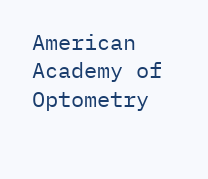American Academy of Optometry